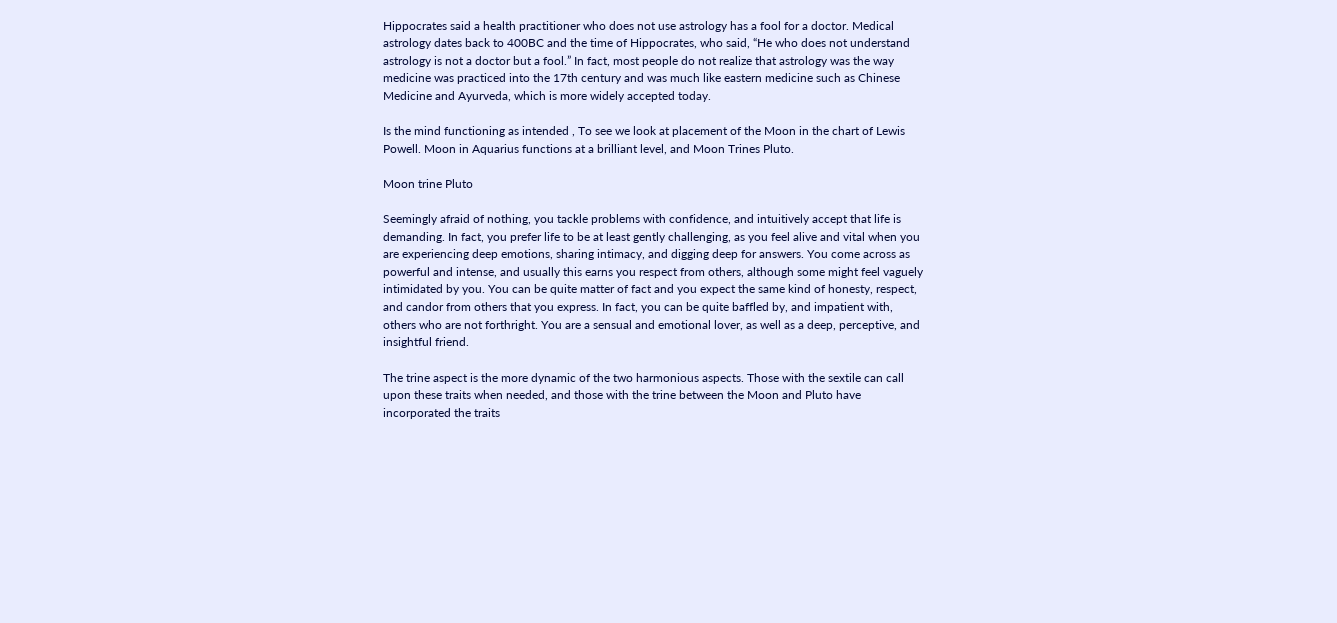Hippocrates said a health practitioner who does not use astrology has a fool for a doctor. Medical astrology dates back to 400BC and the time of Hippocrates, who said, “He who does not understand astrology is not a doctor but a fool.” In fact, most people do not realize that astrology was the way medicine was practiced into the 17th century and was much like eastern medicine such as Chinese Medicine and Ayurveda, which is more widely accepted today.

Is the mind functioning as intended , To see we look at placement of the Moon in the chart of Lewis Powell. Moon in Aquarius functions at a brilliant level, and Moon Trines Pluto.

Moon trine Pluto

Seemingly afraid of nothing, you tackle problems with confidence, and intuitively accept that life is demanding. In fact, you prefer life to be at least gently challenging, as you feel alive and vital when you are experiencing deep emotions, sharing intimacy, and digging deep for answers. You come across as powerful and intense, and usually this earns you respect from others, although some might feel vaguely intimidated by you. You can be quite matter of fact and you expect the same kind of honesty, respect, and candor from others that you express. In fact, you can be quite baffled by, and impatient with, others who are not forthright. You are a sensual and emotional lover, as well as a deep, perceptive, and insightful friend.

The trine aspect is the more dynamic of the two harmonious aspects. Those with the sextile can call upon these traits when needed, and those with the trine between the Moon and Pluto have incorporated the traits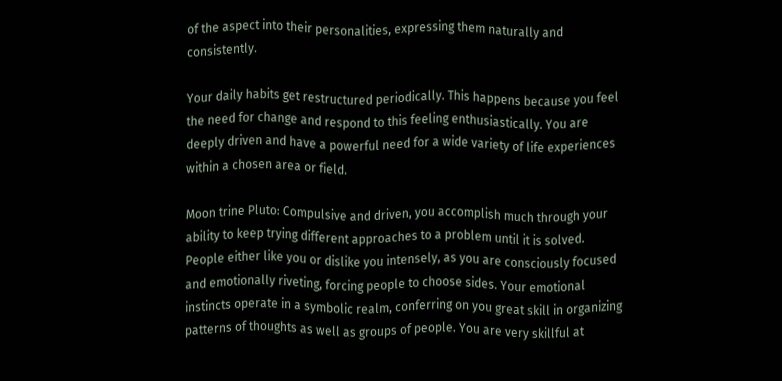of the aspect into their personalities, expressing them naturally and consistently.

Your daily habits get restructured periodically. This happens because you feel the need for change and respond to this feeling enthusiastically. You are deeply driven and have a powerful need for a wide variety of life experiences within a chosen area or field.

Moon trine Pluto: Compulsive and driven, you accomplish much through your ability to keep trying different approaches to a problem until it is solved. People either like you or dislike you intensely, as you are consciously focused and emotionally riveting, forcing people to choose sides. Your emotional instincts operate in a symbolic realm, conferring on you great skill in organizing patterns of thoughts as well as groups of people. You are very skillful at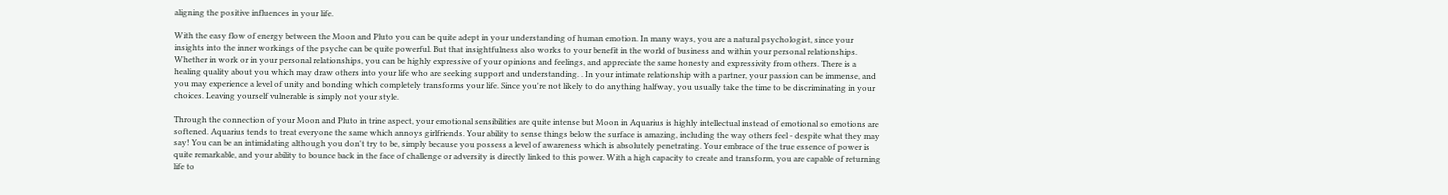aligning the positive influences in your life.

With the easy flow of energy between the Moon and Pluto you can be quite adept in your understanding of human emotion. In many ways, you are a natural psychologist, since your insights into the inner workings of the psyche can be quite powerful. But that insightfulness also works to your benefit in the world of business and within your personal relationships. Whether in work or in your personal relationships, you can be highly expressive of your opinions and feelings, and appreciate the same honesty and expressivity from others. There is a healing quality about you which may draw others into your life who are seeking support and understanding. . In your intimate relationship with a partner, your passion can be immense, and you may experience a level of unity and bonding which completely transforms your life. Since you're not likely to do anything halfway, you usually take the time to be discriminating in your choices. Leaving yourself vulnerable is simply not your style.

Through the connection of your Moon and Pluto in trine aspect, your emotional sensibilities are quite intense but Moon in Aquarius is highly intellectual instead of emotional so emotions are softened. Aquarius tends to treat everyone the same which annoys girlfriends. Your ability to sense things below the surface is amazing, including the way others feel - despite what they may say! You can be an intimidating although you don't try to be, simply because you possess a level of awareness which is absolutely penetrating. Your embrace of the true essence of power is quite remarkable, and your ability to bounce back in the face of challenge or adversity is directly linked to this power. With a high capacity to create and transform, you are capable of returning life to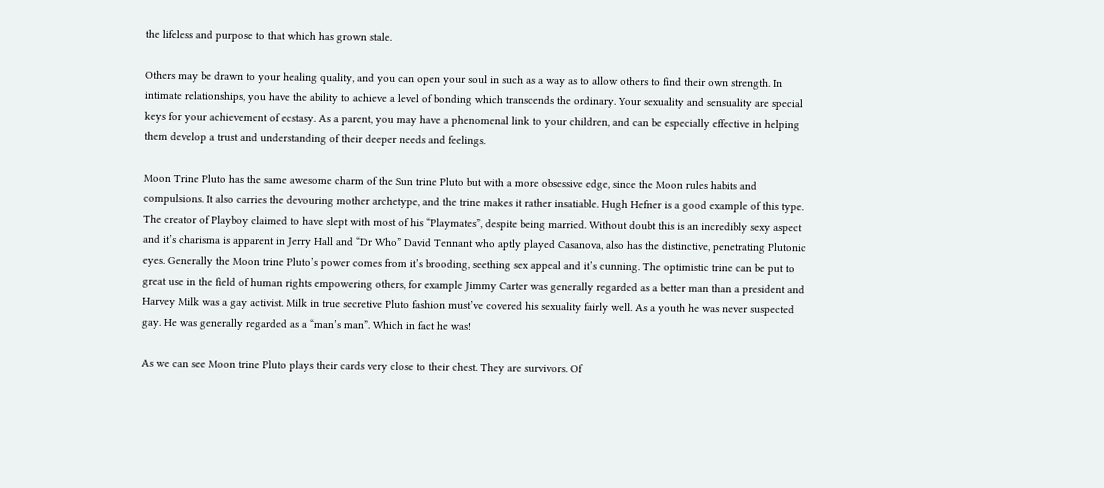the lifeless and purpose to that which has grown stale.

Others may be drawn to your healing quality, and you can open your soul in such as a way as to allow others to find their own strength. In intimate relationships, you have the ability to achieve a level of bonding which transcends the ordinary. Your sexuality and sensuality are special keys for your achievement of ecstasy. As a parent, you may have a phenomenal link to your children, and can be especially effective in helping them develop a trust and understanding of their deeper needs and feelings.

Moon Trine Pluto has the same awesome charm of the Sun trine Pluto but with a more obsessive edge, since the Moon rules habits and compulsions. It also carries the devouring mother archetype, and the trine makes it rather insatiable. Hugh Hefner is a good example of this type. The creator of Playboy claimed to have slept with most of his “Playmates”, despite being married. Without doubt this is an incredibly sexy aspect and it’s charisma is apparent in Jerry Hall and “Dr Who” David Tennant who aptly played Casanova, also has the distinctive, penetrating Plutonic eyes. Generally the Moon trine Pluto’s power comes from it’s brooding, seething sex appeal and it’s cunning. The optimistic trine can be put to great use in the field of human rights empowering others, for example Jimmy Carter was generally regarded as a better man than a president and Harvey Milk was a gay activist. Milk in true secretive Pluto fashion must’ve covered his sexuality fairly well. As a youth he was never suspected gay. He was generally regarded as a “man’s man”. Which in fact he was!

As we can see Moon trine Pluto plays their cards very close to their chest. They are survivors. Of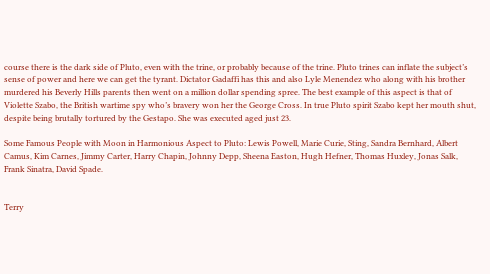course there is the dark side of Pluto, even with the trine, or probably because of the trine. Pluto trines can inflate the subject’s sense of power and here we can get the tyrant. Dictator Gadaffi has this and also Lyle Menendez who along with his brother murdered his Beverly Hills parents then went on a million dollar spending spree. The best example of this aspect is that of Violette Szabo, the British wartime spy who’s bravery won her the George Cross. In true Pluto spirit Szabo kept her mouth shut, despite being brutally tortured by the Gestapo. She was executed aged just 23.

Some Famous People with Moon in Harmonious Aspect to Pluto: Lewis Powell, Marie Curie, Sting, Sandra Bernhard, Albert Camus, Kim Carnes, Jimmy Carter, Harry Chapin, Johnny Depp, Sheena Easton, Hugh Hefner, Thomas Huxley, Jonas Salk, Frank Sinatra, David Spade.


Terry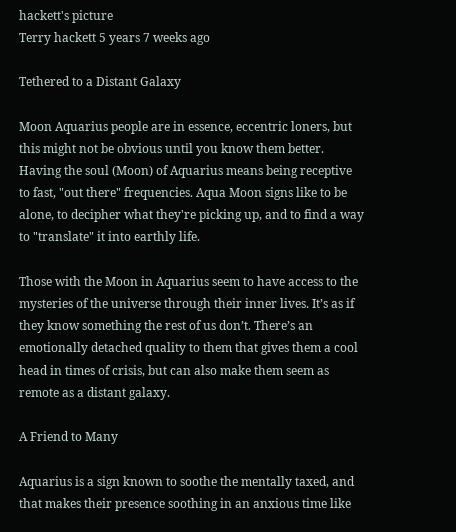hackett's picture
Terry hackett 5 years 7 weeks ago

Tethered to a Distant Galaxy

Moon Aquarius people are in essence, eccentric loners, but this might not be obvious until you know them better. Having the soul (Moon) of Aquarius means being receptive to fast, "out there" frequencies. Aqua Moon signs like to be alone, to decipher what they're picking up, and to find a way to "translate" it into earthly life.

Those with the Moon in Aquarius seem to have access to the mysteries of the universe through their inner lives. It’s as if they know something the rest of us don’t. There’s an emotionally detached quality to them that gives them a cool head in times of crisis, but can also make them seem as remote as a distant galaxy.

A Friend to Many

Aquarius is a sign known to soothe the mentally taxed, and that makes their presence soothing in an anxious time like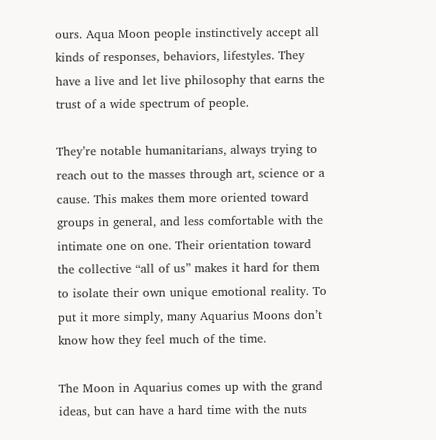ours. Aqua Moon people instinctively accept all kinds of responses, behaviors, lifestyles. They have a live and let live philosophy that earns the trust of a wide spectrum of people.

They’re notable humanitarians, always trying to reach out to the masses through art, science or a cause. This makes them more oriented toward groups in general, and less comfortable with the intimate one on one. Their orientation toward the collective “all of us” makes it hard for them to isolate their own unique emotional reality. To put it more simply, many Aquarius Moons don’t know how they feel much of the time.

The Moon in Aquarius comes up with the grand ideas, but can have a hard time with the nuts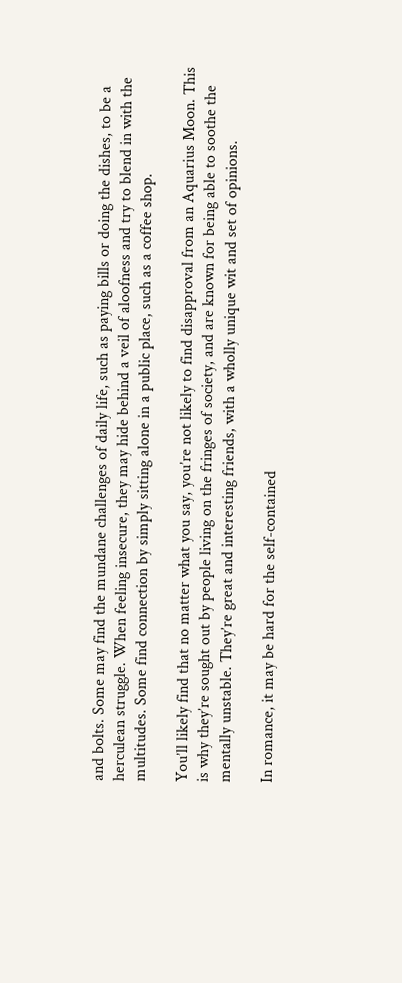and bolts. Some may find the mundane challenges of daily life, such as paying bills or doing the dishes, to be a herculean struggle. When feeling insecure, they may hide behind a veil of aloofness and try to blend in with the multitudes. Some find connection by simply sitting alone in a public place, such as a coffee shop.

You’ll likely find that no matter what you say, you’re not likely to find disapproval from an Aquarius Moon. This is why they’re sought out by people living on the fringes of society, and are known for being able to soothe the mentally unstable. They’re great and interesting friends, with a wholly unique wit and set of opinions.

In romance, it may be hard for the self-contained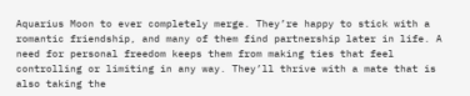Aquarius Moon to ever completely merge. They’re happy to stick with a romantic friendship, and many of them find partnership later in life. A need for personal freedom keeps them from making ties that feel controlling or limiting in any way. They’ll thrive with a mate that is also taking the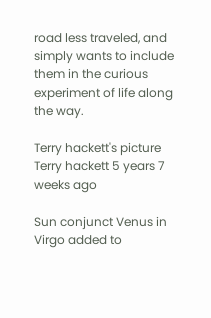road less traveled, and simply wants to include them in the curious experiment of life along the way.

Terry hackett's picture
Terry hackett 5 years 7 weeks ago

Sun conjunct Venus in Virgo added to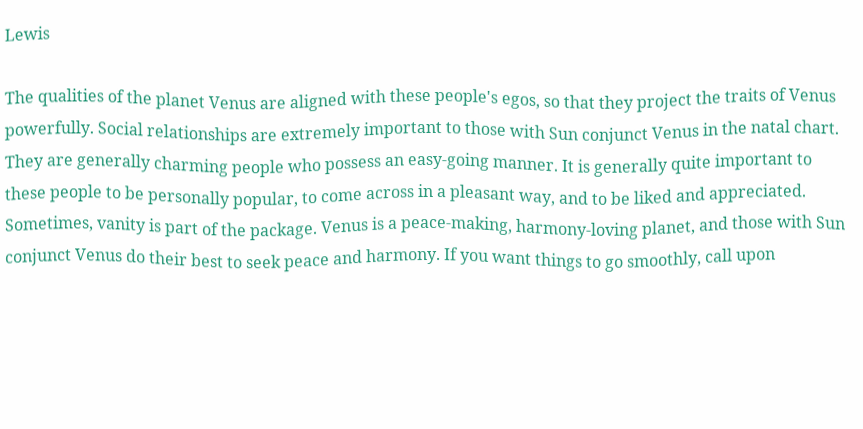Lewis

The qualities of the planet Venus are aligned with these people's egos, so that they project the traits of Venus powerfully. Social relationships are extremely important to those with Sun conjunct Venus in the natal chart. They are generally charming people who possess an easy-going manner. It is generally quite important to these people to be personally popular, to come across in a pleasant way, and to be liked and appreciated. Sometimes, vanity is part of the package. Venus is a peace-making, harmony-loving planet, and those with Sun conjunct Venus do their best to seek peace and harmony. If you want things to go smoothly, call upon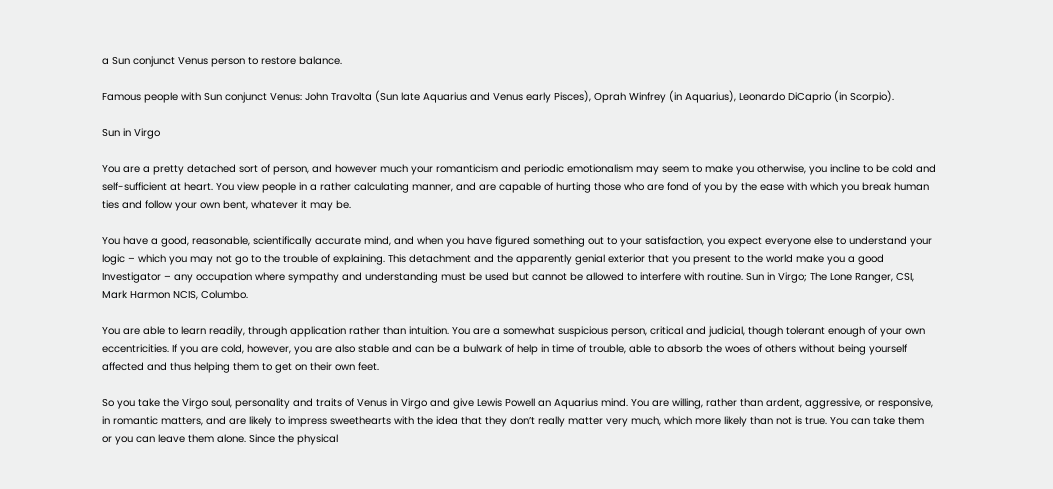a Sun conjunct Venus person to restore balance.

Famous people with Sun conjunct Venus: John Travolta (Sun late Aquarius and Venus early Pisces), Oprah Winfrey (in Aquarius), Leonardo DiCaprio (in Scorpio).

Sun in Virgo

You are a pretty detached sort of person, and however much your romanticism and periodic emotionalism may seem to make you otherwise, you incline to be cold and self-sufficient at heart. You view people in a rather calculating manner, and are capable of hurting those who are fond of you by the ease with which you break human ties and follow your own bent, whatever it may be.

You have a good, reasonable, scientifically accurate mind, and when you have figured something out to your satisfaction, you expect everyone else to understand your logic – which you may not go to the trouble of explaining. This detachment and the apparently genial exterior that you present to the world make you a good Investigator – any occupation where sympathy and understanding must be used but cannot be allowed to interfere with routine. Sun in Virgo; The Lone Ranger, CSI, Mark Harmon NCIS, Columbo.

You are able to learn readily, through application rather than intuition. You are a somewhat suspicious person, critical and judicial, though tolerant enough of your own eccentricities. If you are cold, however, you are also stable and can be a bulwark of help in time of trouble, able to absorb the woes of others without being yourself affected and thus helping them to get on their own feet.

So you take the Virgo soul, personality and traits of Venus in Virgo and give Lewis Powell an Aquarius mind. You are willing, rather than ardent, aggressive, or responsive, in romantic matters, and are likely to impress sweethearts with the idea that they don’t really matter very much, which more likely than not is true. You can take them or you can leave them alone. Since the physical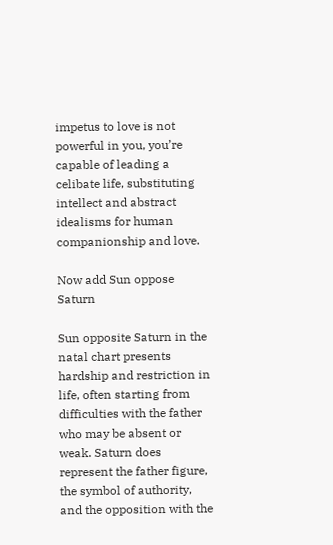impetus to love is not powerful in you, you’re capable of leading a celibate life, substituting intellect and abstract idealisms for human companionship and love.

Now add Sun oppose Saturn

Sun opposite Saturn in the natal chart presents hardship and restriction in life, often starting from difficulties with the father who may be absent or weak. Saturn does represent the father figure, the symbol of authority, and the opposition with the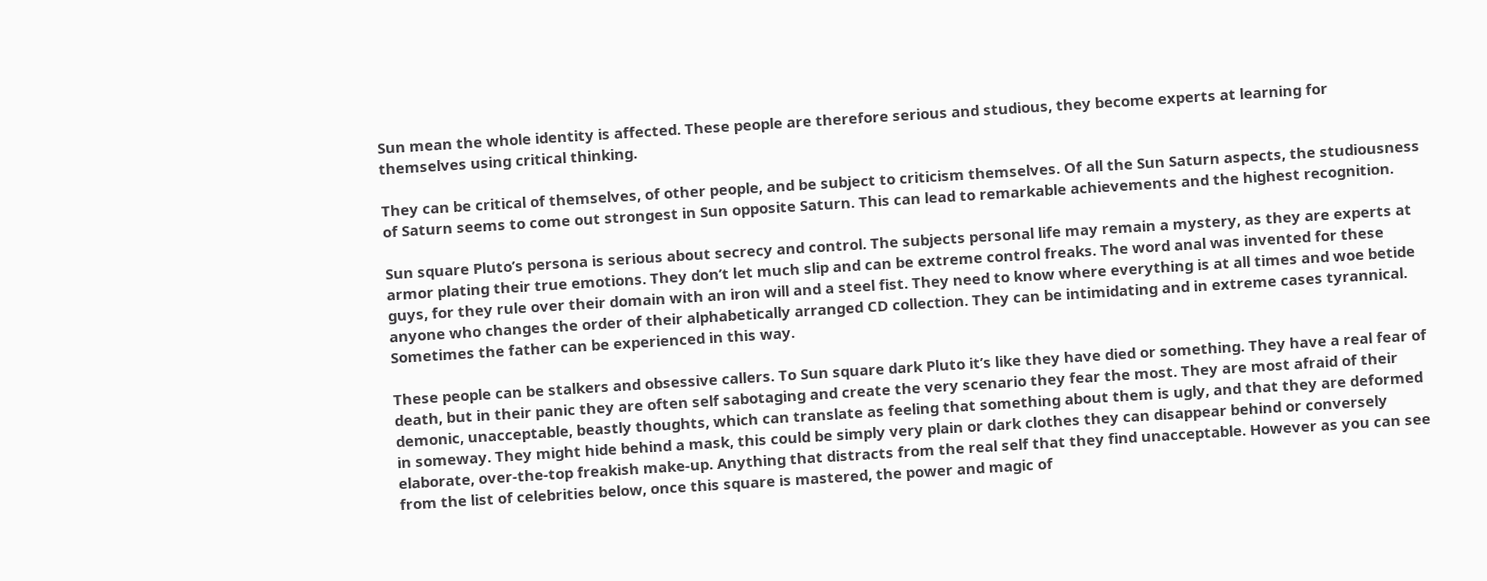Sun mean the whole identity is affected. These people are therefore serious and studious, they become experts at learning for themselves using critical thinking.

They can be critical of themselves, of other people, and be subject to criticism themselves. Of all the Sun Saturn aspects, the studiousness of Saturn seems to come out strongest in Sun opposite Saturn. This can lead to remarkable achievements and the highest recognition.

Sun square Pluto’s persona is serious about secrecy and control. The subjects personal life may remain a mystery, as they are experts at armor plating their true emotions. They don’t let much slip and can be extreme control freaks. The word anal was invented for these guys, for they rule over their domain with an iron will and a steel fist. They need to know where everything is at all times and woe betide anyone who changes the order of their alphabetically arranged CD collection. They can be intimidating and in extreme cases tyrannical. Sometimes the father can be experienced in this way.

These people can be stalkers and obsessive callers. To Sun square dark Pluto it’s like they have died or something. They have a real fear of death, but in their panic they are often self sabotaging and create the very scenario they fear the most. They are most afraid of their demonic, unacceptable, beastly thoughts, which can translate as feeling that something about them is ugly, and that they are deformed in someway. They might hide behind a mask, this could be simply very plain or dark clothes they can disappear behind or conversely elaborate, over-the-top freakish make-up. Anything that distracts from the real self that they find unacceptable. However as you can see from the list of celebrities below, once this square is mastered, the power and magic of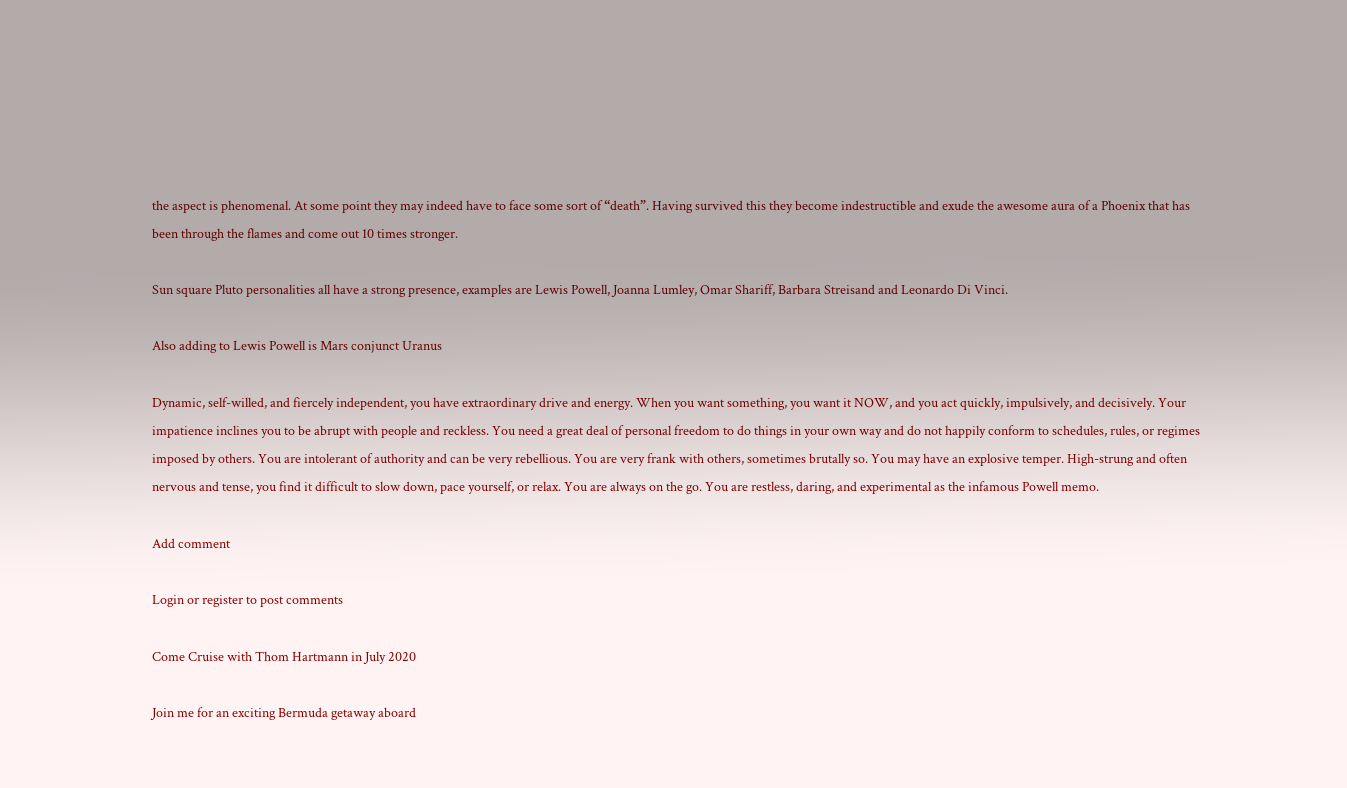the aspect is phenomenal. At some point they may indeed have to face some sort of “death”. Having survived this they become indestructible and exude the awesome aura of a Phoenix that has been through the flames and come out 10 times stronger.

Sun square Pluto personalities all have a strong presence, examples are Lewis Powell, Joanna Lumley, Omar Shariff, Barbara Streisand and Leonardo Di Vinci.

Also adding to Lewis Powell is Mars conjunct Uranus

Dynamic, self-willed, and fiercely independent, you have extraordinary drive and energy. When you want something, you want it NOW, and you act quickly, impulsively, and decisively. Your impatience inclines you to be abrupt with people and reckless. You need a great deal of personal freedom to do things in your own way and do not happily conform to schedules, rules, or regimes imposed by others. You are intolerant of authority and can be very rebellious. You are very frank with others, sometimes brutally so. You may have an explosive temper. High-strung and often nervous and tense, you find it difficult to slow down, pace yourself, or relax. You are always on the go. You are restless, daring, and experimental as the infamous Powell memo.

Add comment

Login or register to post comments

Come Cruise with Thom Hartmann in July 2020

Join me for an exciting Bermuda getaway aboard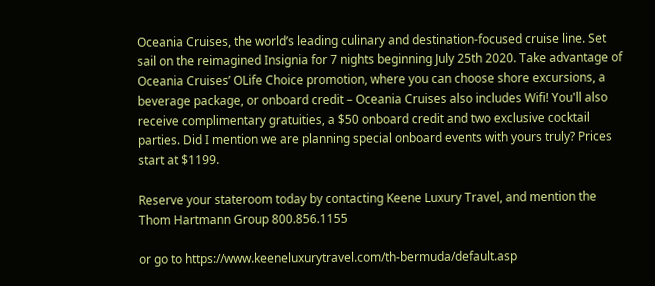Oceania Cruises, the world’s leading culinary and destination-focused cruise line. Set sail on the reimagined Insignia for 7 nights beginning July 25th 2020. Take advantage of Oceania Cruises’ OLife Choice promotion, where you can choose shore excursions, a beverage package, or onboard credit – Oceania Cruises also includes Wifi! You'll also receive complimentary gratuities, a $50 onboard credit and two exclusive cocktail parties. Did I mention we are planning special onboard events with yours truly? Prices start at $1199.

Reserve your stateroom today by contacting Keene Luxury Travel, and mention the Thom Hartmann Group 800.856.1155

or go to https://www.keeneluxurytravel.com/th-bermuda/default.asp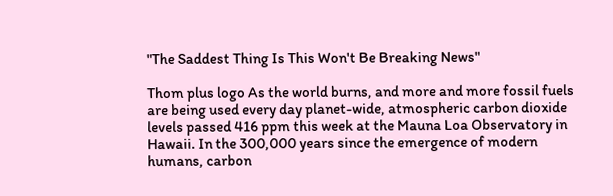"The Saddest Thing Is This Won't Be Breaking News"

Thom plus logo As the world burns, and more and more fossil fuels are being used every day planet-wide, atmospheric carbon dioxide levels passed 416 ppm this week at the Mauna Loa Observatory in Hawaii. In the 300,000 years since the emergence of modern humans, carbon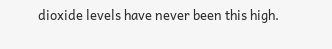dioxide levels have never been this high.